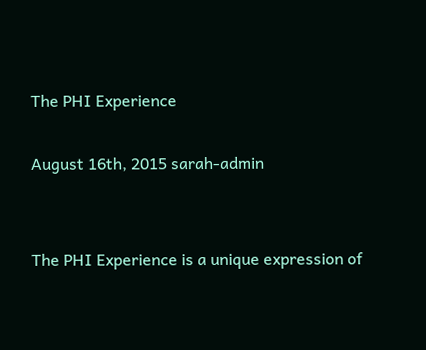The PHI Experience

August 16th, 2015 sarah-admin


The PHI Experience is a unique expression of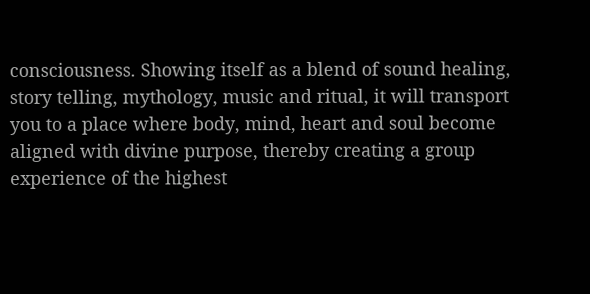consciousness. Showing itself as a blend of sound healing, story telling, mythology, music and ritual, it will transport you to a place where body, mind, heart and soul become aligned with divine purpose, thereby creating a group experience of the highest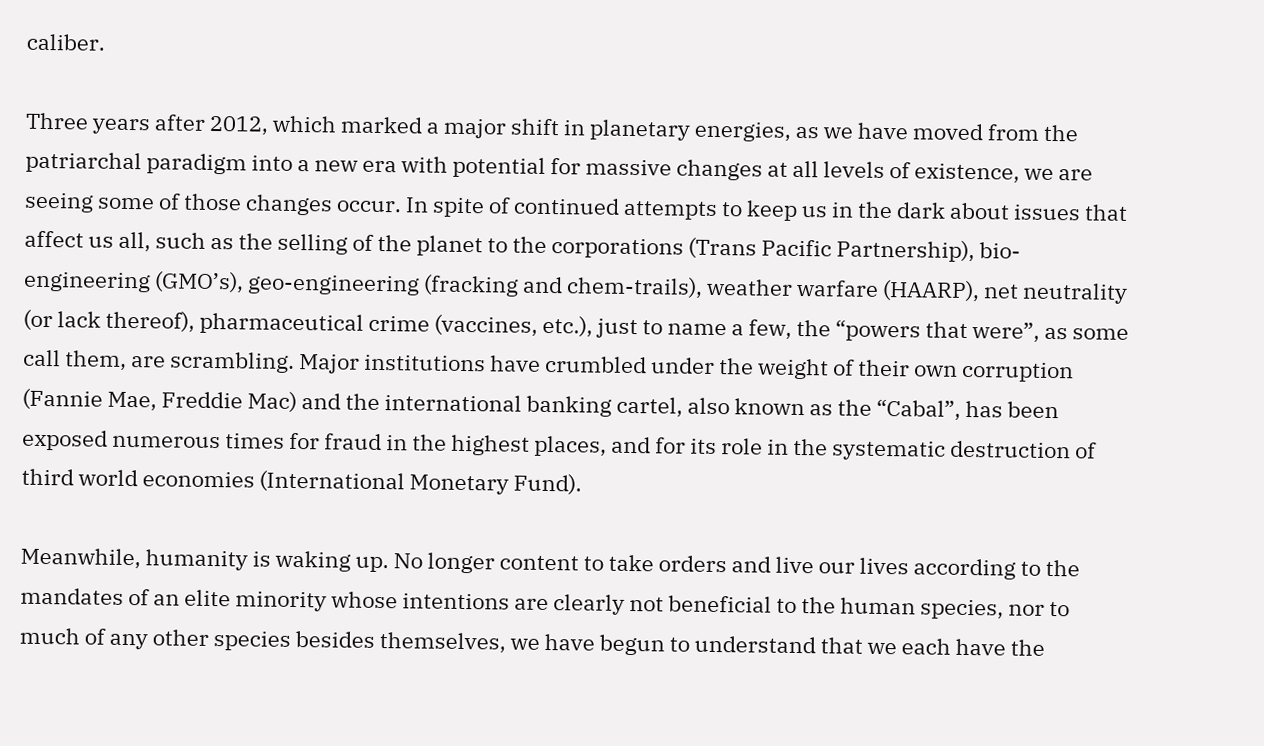caliber.

Three years after 2012, which marked a major shift in planetary energies, as we have moved from the patriarchal paradigm into a new era with potential for massive changes at all levels of existence, we are seeing some of those changes occur. In spite of continued attempts to keep us in the dark about issues that affect us all, such as the selling of the planet to the corporations (Trans Pacific Partnership), bio-engineering (GMO’s), geo-engineering (fracking and chem-trails), weather warfare (HAARP), net neutrality (or lack thereof), pharmaceutical crime (vaccines, etc.), just to name a few, the “powers that were”, as some call them, are scrambling. Major institutions have crumbled under the weight of their own corruption (Fannie Mae, Freddie Mac) and the international banking cartel, also known as the “Cabal”, has been exposed numerous times for fraud in the highest places, and for its role in the systematic destruction of third world economies (International Monetary Fund).

Meanwhile, humanity is waking up. No longer content to take orders and live our lives according to the mandates of an elite minority whose intentions are clearly not beneficial to the human species, nor to much of any other species besides themselves, we have begun to understand that we each have the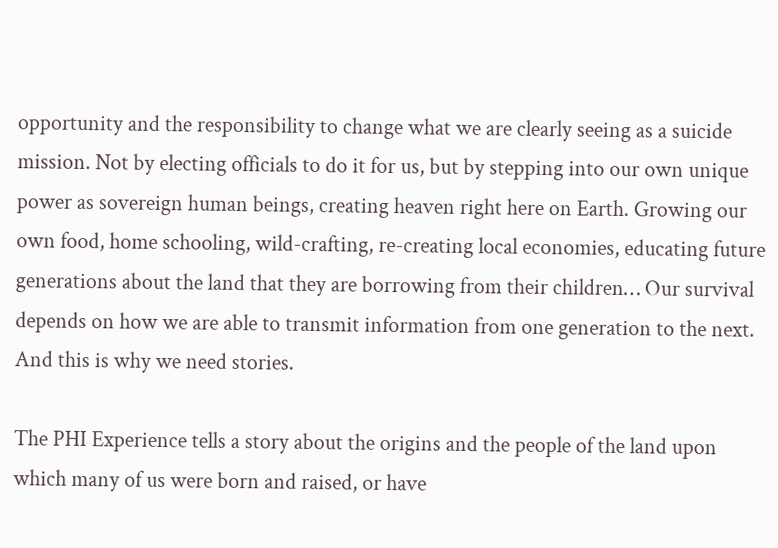opportunity and the responsibility to change what we are clearly seeing as a suicide mission. Not by electing officials to do it for us, but by stepping into our own unique power as sovereign human beings, creating heaven right here on Earth. Growing our own food, home schooling, wild-crafting, re-creating local economies, educating future generations about the land that they are borrowing from their children… Our survival depends on how we are able to transmit information from one generation to the next. And this is why we need stories.

The PHI Experience tells a story about the origins and the people of the land upon which many of us were born and raised, or have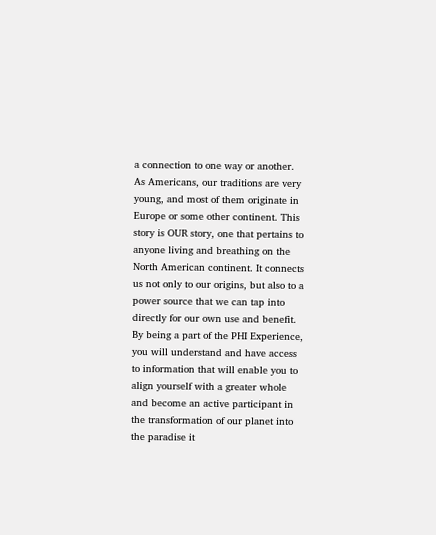a connection to one way or another. As Americans, our traditions are very young, and most of them originate in Europe or some other continent. This story is OUR story, one that pertains to anyone living and breathing on the North American continent. It connects us not only to our origins, but also to a power source that we can tap into directly for our own use and benefit. By being a part of the PHI Experience, you will understand and have access to information that will enable you to align yourself with a greater whole and become an active participant in the transformation of our planet into the paradise it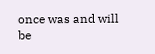once was and will be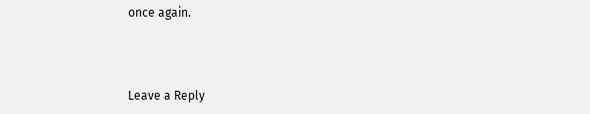once again.



Leave a Reply